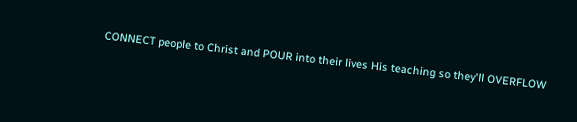CONNECT people to Christ and POUR into their lives His teaching so they'll OVERFLOW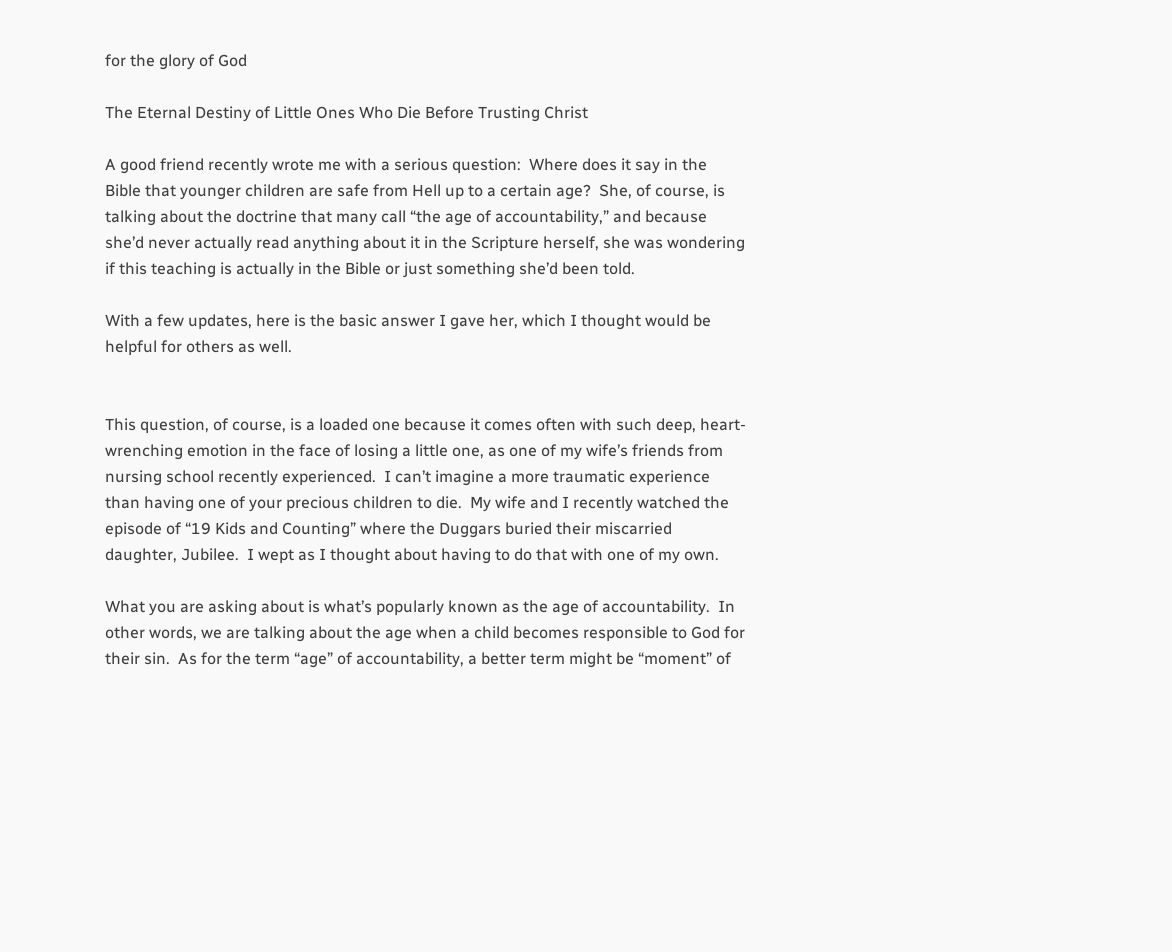for the glory of God

The Eternal Destiny of Little Ones Who Die Before Trusting Christ

A good friend recently wrote me with a serious question:  Where does it say in the Bible that younger children are safe from Hell up to a certain age?  She, of course, is talking about the doctrine that many call “the age of accountability,” and because she’d never actually read anything about it in the Scripture herself, she was wondering if this teaching is actually in the Bible or just something she’d been told.

With a few updates, here is the basic answer I gave her, which I thought would be helpful for others as well.


This question, of course, is a loaded one because it comes often with such deep, heart-wrenching emotion in the face of losing a little one, as one of my wife’s friends from nursing school recently experienced.  I can’t imagine a more traumatic experience than having one of your precious children to die.  My wife and I recently watched the episode of “19 Kids and Counting” where the Duggars buried their miscarried daughter, Jubilee.  I wept as I thought about having to do that with one of my own.

What you are asking about is what’s popularly known as the age of accountability.  In other words, we are talking about the age when a child becomes responsible to God for their sin.  As for the term “age” of accountability, a better term might be “moment” of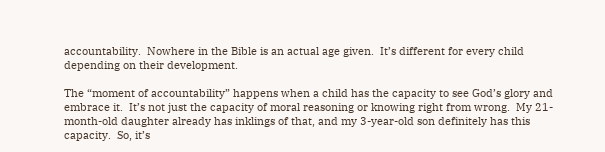accountability.  Nowhere in the Bible is an actual age given.  It’s different for every child depending on their development.

The “moment of accountability” happens when a child has the capacity to see God’s glory and embrace it.  It’s not just the capacity of moral reasoning or knowing right from wrong.  My 21-month-old daughter already has inklings of that, and my 3-year-old son definitely has this capacity.  So, it’s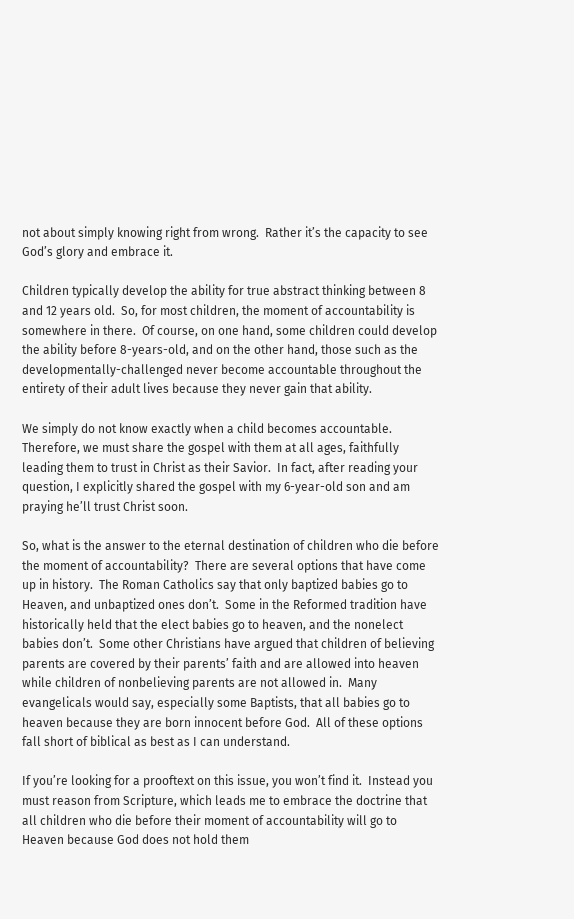not about simply knowing right from wrong.  Rather it’s the capacity to see God’s glory and embrace it.

Children typically develop the ability for true abstract thinking between 8 and 12 years old.  So, for most children, the moment of accountability is somewhere in there.  Of course, on one hand, some children could develop the ability before 8-years-old, and on the other hand, those such as the developmentally-challenged never become accountable throughout the entirety of their adult lives because they never gain that ability.

We simply do not know exactly when a child becomes accountable.  Therefore, we must share the gospel with them at all ages, faithfully leading them to trust in Christ as their Savior.  In fact, after reading your question, I explicitly shared the gospel with my 6-year-old son and am praying he’ll trust Christ soon.

So, what is the answer to the eternal destination of children who die before the moment of accountability?  There are several options that have come up in history.  The Roman Catholics say that only baptized babies go to Heaven, and unbaptized ones don’t.  Some in the Reformed tradition have historically held that the elect babies go to heaven, and the nonelect babies don’t.  Some other Christians have argued that children of believing parents are covered by their parents’ faith and are allowed into heaven while children of nonbelieving parents are not allowed in.  Many evangelicals would say, especially some Baptists, that all babies go to heaven because they are born innocent before God.  All of these options fall short of biblical as best as I can understand.

If you’re looking for a prooftext on this issue, you won’t find it.  Instead you must reason from Scripture, which leads me to embrace the doctrine that all children who die before their moment of accountability will go to Heaven because God does not hold them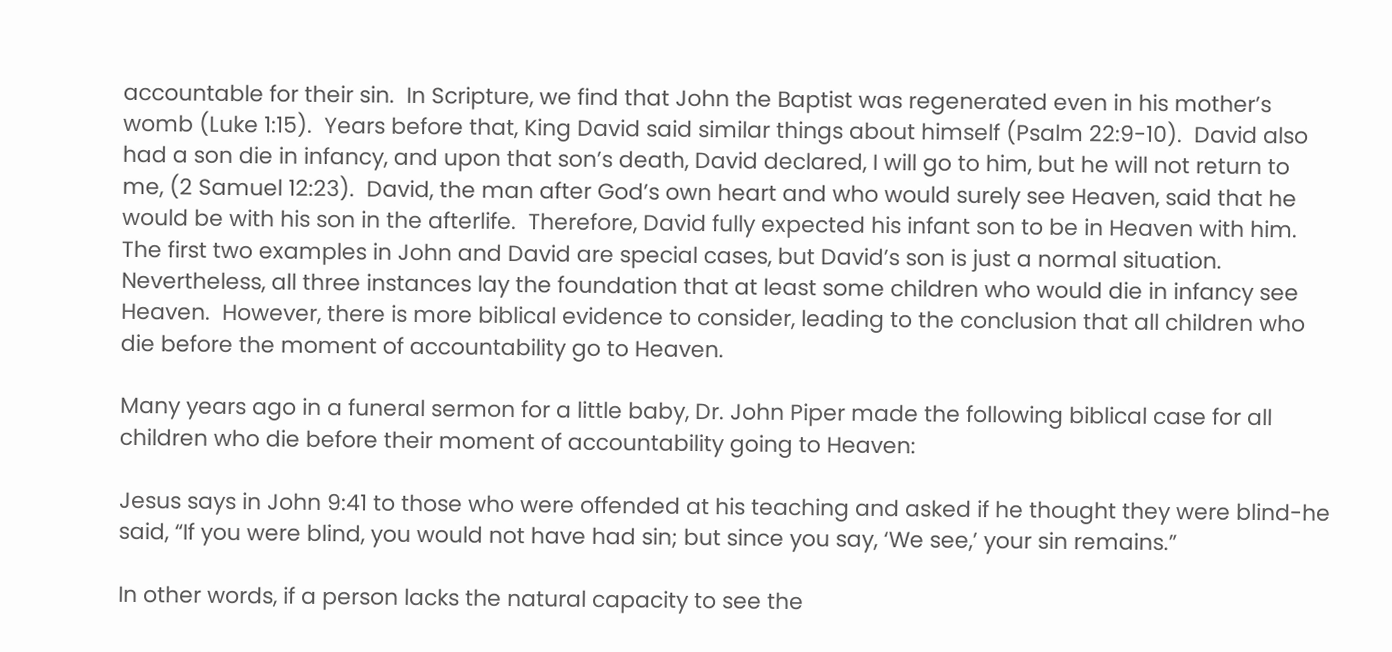accountable for their sin.  In Scripture, we find that John the Baptist was regenerated even in his mother’s womb (Luke 1:15).  Years before that, King David said similar things about himself (Psalm 22:9-10).  David also had a son die in infancy, and upon that son’s death, David declared, I will go to him, but he will not return to me, (2 Samuel 12:23).  David, the man after God’s own heart and who would surely see Heaven, said that he would be with his son in the afterlife.  Therefore, David fully expected his infant son to be in Heaven with him.  The first two examples in John and David are special cases, but David’s son is just a normal situation.  Nevertheless, all three instances lay the foundation that at least some children who would die in infancy see Heaven.  However, there is more biblical evidence to consider, leading to the conclusion that all children who die before the moment of accountability go to Heaven.

Many years ago in a funeral sermon for a little baby, Dr. John Piper made the following biblical case for all children who die before their moment of accountability going to Heaven:

Jesus says in John 9:41 to those who were offended at his teaching and asked if he thought they were blind-he said, “If you were blind, you would not have had sin; but since you say, ‘We see,’ your sin remains.”

In other words, if a person lacks the natural capacity to see the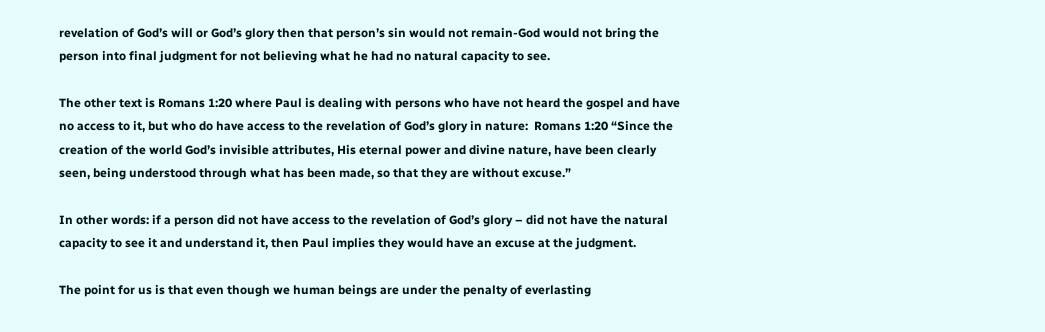revelation of God’s will or God’s glory then that person’s sin would not remain-God would not bring the person into final judgment for not believing what he had no natural capacity to see.

The other text is Romans 1:20 where Paul is dealing with persons who have not heard the gospel and have no access to it, but who do have access to the revelation of God’s glory in nature:  Romans 1:20 “Since the creation of the world God’s invisible attributes, His eternal power and divine nature, have been clearly seen, being understood through what has been made, so that they are without excuse.”

In other words: if a person did not have access to the revelation of God’s glory – did not have the natural capacity to see it and understand it, then Paul implies they would have an excuse at the judgment.

The point for us is that even though we human beings are under the penalty of everlasting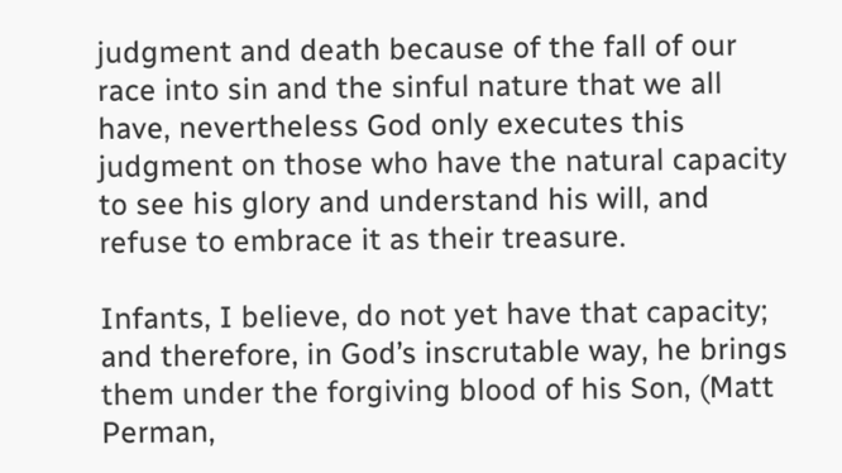judgment and death because of the fall of our race into sin and the sinful nature that we all have, nevertheless God only executes this judgment on those who have the natural capacity to see his glory and understand his will, and refuse to embrace it as their treasure.

Infants, I believe, do not yet have that capacity; and therefore, in God’s inscrutable way, he brings them under the forgiving blood of his Son, (Matt Perman,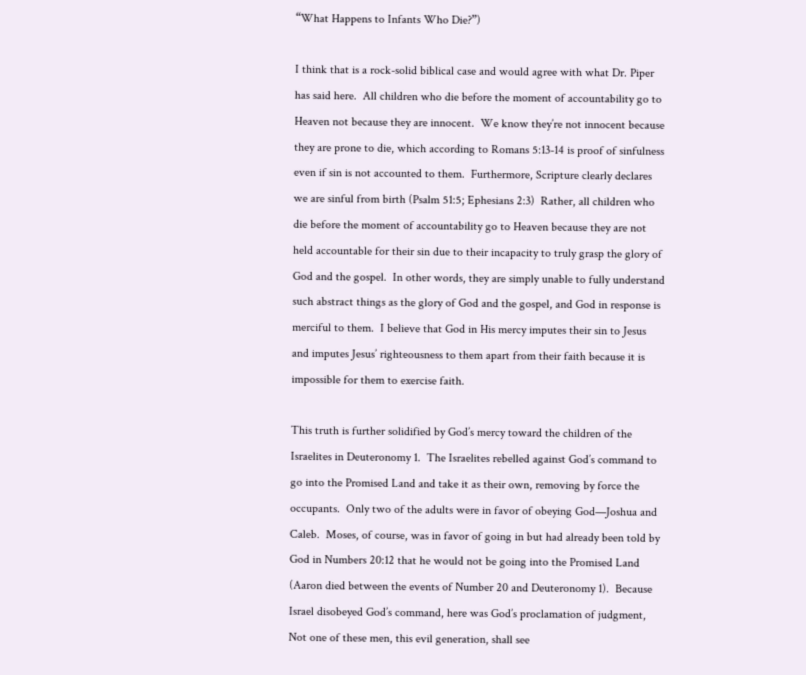“What Happens to Infants Who Die?”)

I think that is a rock-solid biblical case and would agree with what Dr. Piper has said here.  All children who die before the moment of accountability go to Heaven not because they are innocent.  We know they’re not innocent because they are prone to die, which according to Romans 5:13-14 is proof of sinfulness even if sin is not accounted to them.  Furthermore, Scripture clearly declares we are sinful from birth (Psalm 51:5; Ephesians 2:3)  Rather, all children who die before the moment of accountability go to Heaven because they are not held accountable for their sin due to their incapacity to truly grasp the glory of God and the gospel.  In other words, they are simply unable to fully understand such abstract things as the glory of God and the gospel, and God in response is merciful to them.  I believe that God in His mercy imputes their sin to Jesus  and imputes Jesus’ righteousness to them apart from their faith because it is impossible for them to exercise faith.

This truth is further solidified by God’s mercy toward the children of the Israelites in Deuteronomy 1.  The Israelites rebelled against God’s command to go into the Promised Land and take it as their own, removing by force the occupants.  Only two of the adults were in favor of obeying God—Joshua and Caleb.  Moses, of course, was in favor of going in but had already been told by God in Numbers 20:12 that he would not be going into the Promised Land (Aaron died between the events of Number 20 and Deuteronomy 1).  Because Israel disobeyed God’s command, here was God’s proclamation of judgment, Not one of these men, this evil generation, shall see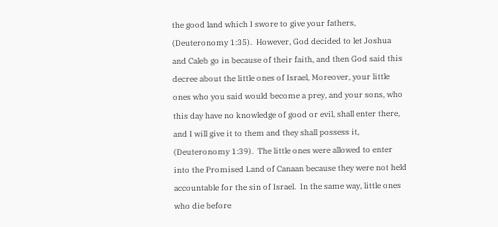the good land which I swore to give your fathers, (Deuteronomy 1:35).  However, God decided to let Joshua and Caleb go in because of their faith, and then God said this decree about the little ones of Israel, Moreover, your little ones who you said would become a prey, and your sons, who this day have no knowledge of good or evil, shall enter there, and I will give it to them and they shall possess it, (Deuteronomy 1:39).  The little ones were allowed to enter into the Promised Land of Canaan because they were not held accountable for the sin of Israel.  In the same way, little ones who die before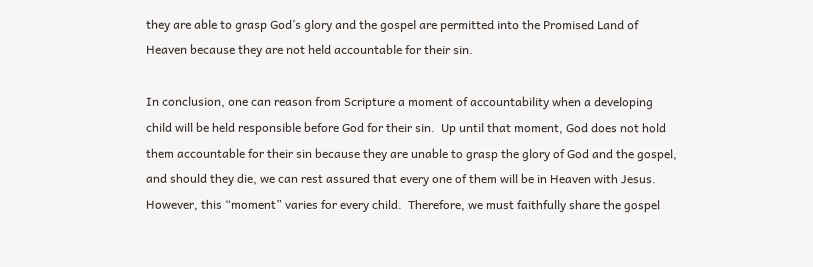they are able to grasp God’s glory and the gospel are permitted into the Promised Land of Heaven because they are not held accountable for their sin.

In conclusion, one can reason from Scripture a moment of accountability when a developing child will be held responsible before God for their sin.  Up until that moment, God does not hold them accountable for their sin because they are unable to grasp the glory of God and the gospel, and should they die, we can rest assured that every one of them will be in Heaven with Jesus.  However, this “moment” varies for every child.  Therefore, we must faithfully share the gospel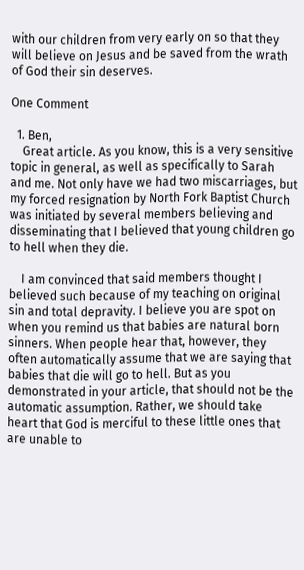with our children from very early on so that they will believe on Jesus and be saved from the wrath of God their sin deserves.

One Comment

  1. Ben,
    Great article. As you know, this is a very sensitive topic in general, as well as specifically to Sarah and me. Not only have we had two miscarriages, but my forced resignation by North Fork Baptist Church was initiated by several members believing and disseminating that I believed that young children go to hell when they die.

    I am convinced that said members thought I believed such because of my teaching on original sin and total depravity. I believe you are spot on when you remind us that babies are natural born sinners. When people hear that, however, they often automatically assume that we are saying that babies that die will go to hell. But as you demonstrated in your article, that should not be the automatic assumption. Rather, we should take heart that God is merciful to these little ones that are unable to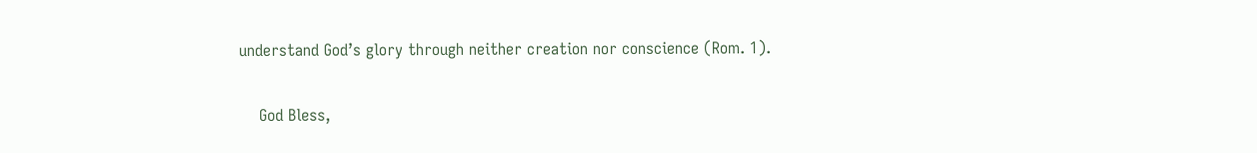understand God’s glory through neither creation nor conscience (Rom. 1).

    God Bless,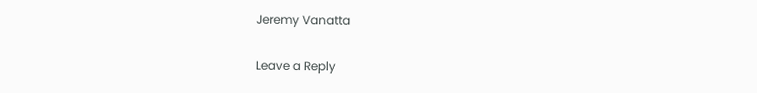Jeremy Vanatta

Leave a Reply